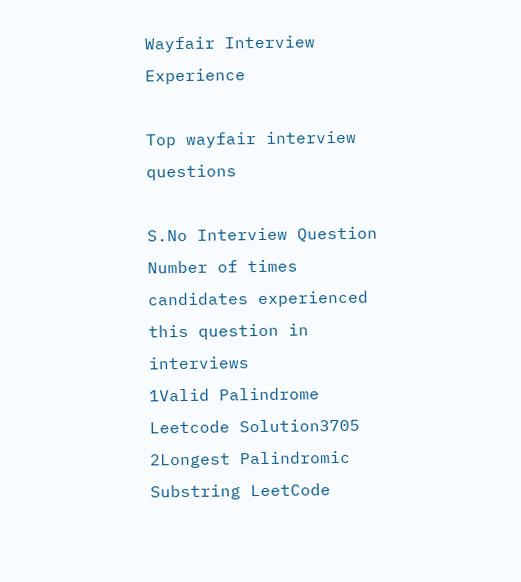Wayfair Interview Experience

Top wayfair interview questions

S.No Interview Question Number of times candidates experienced this question in interviews
1Valid Palindrome Leetcode Solution3705
2Longest Palindromic Substring LeetCode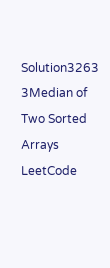Solution3263
3Median of Two Sorted Arrays LeetCode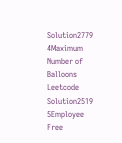Solution2779
4Maximum Number of Balloons Leetcode Solution2519
5Employee Free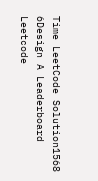Time LeetCode Solution1568
6Design A Leaderboard Leetcode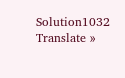Solution1032
Translate »